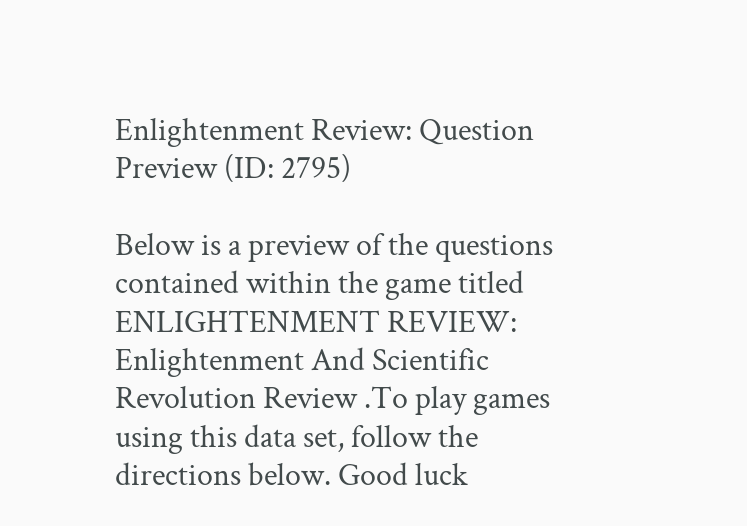Enlightenment Review: Question Preview (ID: 2795)

Below is a preview of the questions contained within the game titled ENLIGHTENMENT REVIEW: Enlightenment And Scientific Revolution Review .To play games using this data set, follow the directions below. Good luck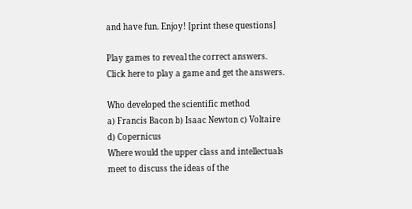and have fun. Enjoy! [print these questions]

Play games to reveal the correct answers. Click here to play a game and get the answers.

Who developed the scientific method
a) Francis Bacon b) Isaac Newton c) Voltaire d) Copernicus
Where would the upper class and intellectuals meet to discuss the ideas of the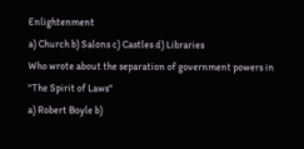Enlightenment
a) Church b) Salons c) Castles d) Libraries
Who wrote about the separation of government powers in "The Spirit of Laws"
a) Robert Boyle b)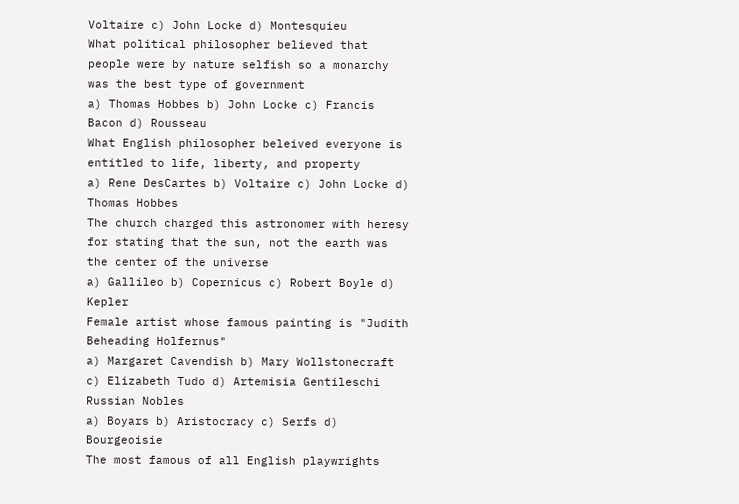Voltaire c) John Locke d) Montesquieu
What political philosopher believed that people were by nature selfish so a monarchy was the best type of government
a) Thomas Hobbes b) John Locke c) Francis Bacon d) Rousseau
What English philosopher beleived everyone is entitled to life, liberty, and property
a) Rene DesCartes b) Voltaire c) John Locke d) Thomas Hobbes
The church charged this astronomer with heresy for stating that the sun, not the earth was the center of the universe
a) Gallileo b) Copernicus c) Robert Boyle d) Kepler
Female artist whose famous painting is "Judith Beheading Holfernus"
a) Margaret Cavendish b) Mary Wollstonecraft c) Elizabeth Tudo d) Artemisia Gentileschi
Russian Nobles
a) Boyars b) Aristocracy c) Serfs d) Bourgeoisie
The most famous of all English playwrights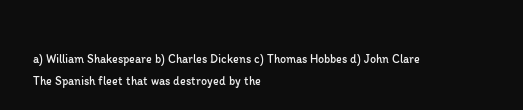a) William Shakespeare b) Charles Dickens c) Thomas Hobbes d) John Clare
The Spanish fleet that was destroyed by the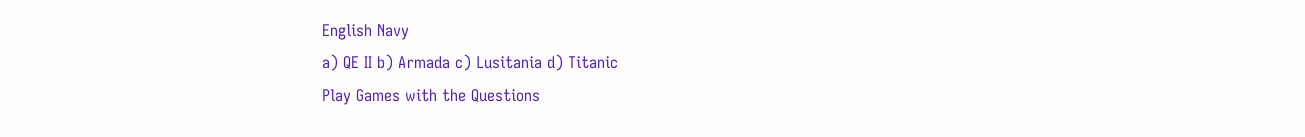English Navy
a) QE II b) Armada c) Lusitania d) Titanic
Play Games with the Questions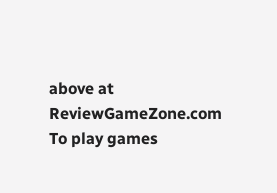above at ReviewGameZone.com
To play games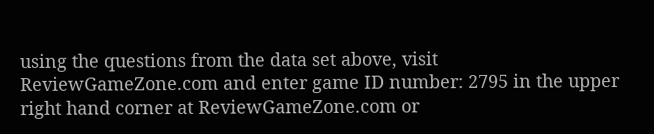using the questions from the data set above, visit ReviewGameZone.com and enter game ID number: 2795 in the upper right hand corner at ReviewGameZone.com or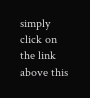simply click on the link above this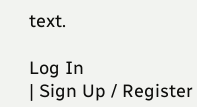text.

Log In
| Sign Up / Register